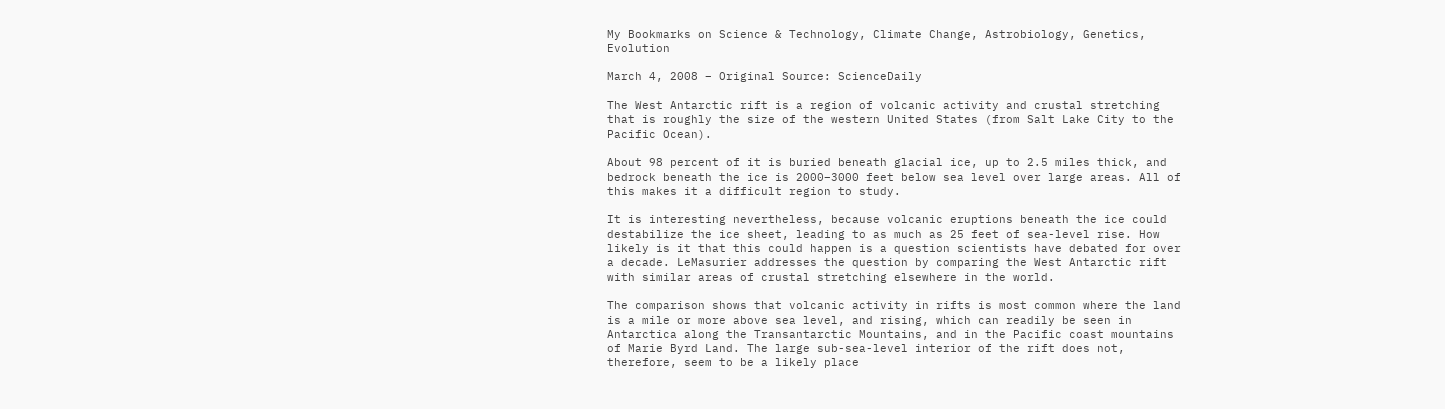My Bookmarks on Science & Technology, Climate Change, Astrobiology, Genetics, Evolution

March 4, 2008 – Original Source: ScienceDaily

The West Antarctic rift is a region of volcanic activity and crustal stretching that is roughly the size of the western United States (from Salt Lake City to the Pacific Ocean).

About 98 percent of it is buried beneath glacial ice, up to 2.5 miles thick, and bedrock beneath the ice is 2000–3000 feet below sea level over large areas. All of this makes it a difficult region to study.

It is interesting nevertheless, because volcanic eruptions beneath the ice could destabilize the ice sheet, leading to as much as 25 feet of sea-level rise. How likely is it that this could happen is a question scientists have debated for over a decade. LeMasurier addresses the question by comparing the West Antarctic rift with similar areas of crustal stretching elsewhere in the world.

The comparison shows that volcanic activity in rifts is most common where the land is a mile or more above sea level, and rising, which can readily be seen in Antarctica along the Transantarctic Mountains, and in the Pacific coast mountains of Marie Byrd Land. The large sub-sea-level interior of the rift does not, therefore, seem to be a likely place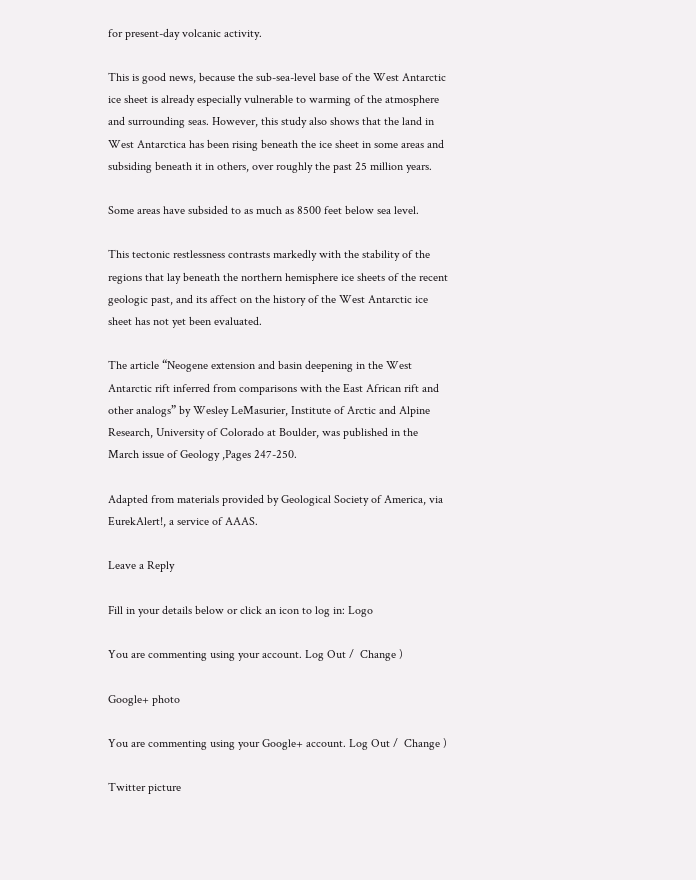for present-day volcanic activity.

This is good news, because the sub-sea-level base of the West Antarctic ice sheet is already especially vulnerable to warming of the atmosphere and surrounding seas. However, this study also shows that the land in West Antarctica has been rising beneath the ice sheet in some areas and subsiding beneath it in others, over roughly the past 25 million years.

Some areas have subsided to as much as 8500 feet below sea level.

This tectonic restlessness contrasts markedly with the stability of the regions that lay beneath the northern hemisphere ice sheets of the recent geologic past, and its affect on the history of the West Antarctic ice sheet has not yet been evaluated.

The article “Neogene extension and basin deepening in the West Antarctic rift inferred from comparisons with the East African rift and other analogs” by Wesley LeMasurier, Institute of Arctic and Alpine Research, University of Colorado at Boulder, was published in the March issue of Geology ,Pages 247-250.

Adapted from materials provided by Geological Society of America, via EurekAlert!, a service of AAAS.

Leave a Reply

Fill in your details below or click an icon to log in: Logo

You are commenting using your account. Log Out /  Change )

Google+ photo

You are commenting using your Google+ account. Log Out /  Change )

Twitter picture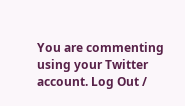You are commenting using your Twitter account. Log Out /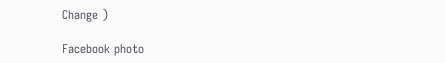Change )

Facebook photo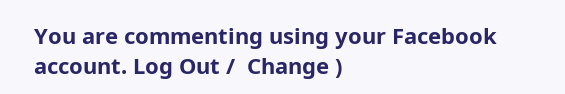You are commenting using your Facebook account. Log Out /  Change )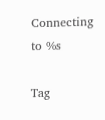Connecting to %s

Tag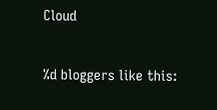Cloud

%d bloggers like this: